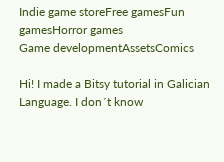Indie game storeFree gamesFun gamesHorror games
Game developmentAssetsComics

Hi! I made a Bitsy tutorial in Galician Language. I don´t know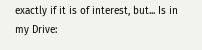exactly if it is of interest, but... Is in my Drive: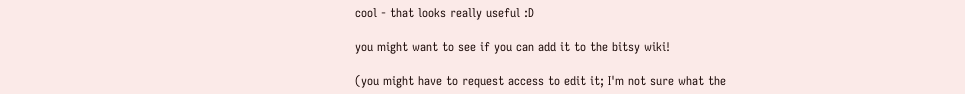cool - that looks really useful :D

you might want to see if you can add it to the bitsy wiki!

(you might have to request access to edit it; I'm not sure what the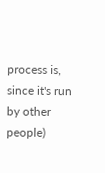process is, since it's run by other people)